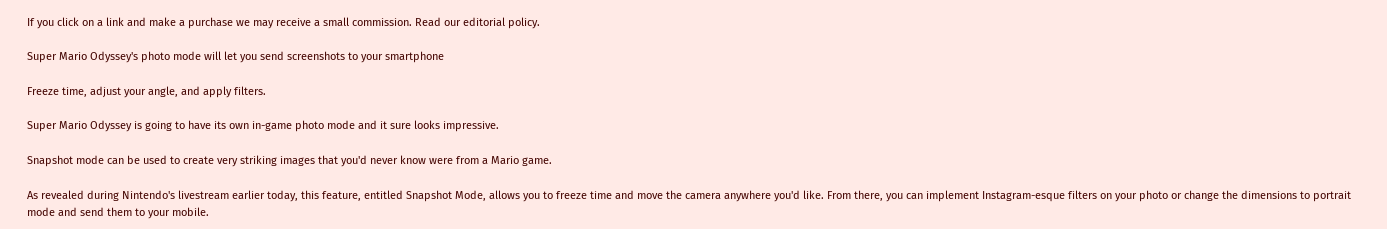If you click on a link and make a purchase we may receive a small commission. Read our editorial policy.

Super Mario Odyssey's photo mode will let you send screenshots to your smartphone

Freeze time, adjust your angle, and apply filters.

Super Mario Odyssey is going to have its own in-game photo mode and it sure looks impressive.

Snapshot mode can be used to create very striking images that you'd never know were from a Mario game.

As revealed during Nintendo's livestream earlier today, this feature, entitled Snapshot Mode, allows you to freeze time and move the camera anywhere you'd like. From there, you can implement Instagram-esque filters on your photo or change the dimensions to portrait mode and send them to your mobile.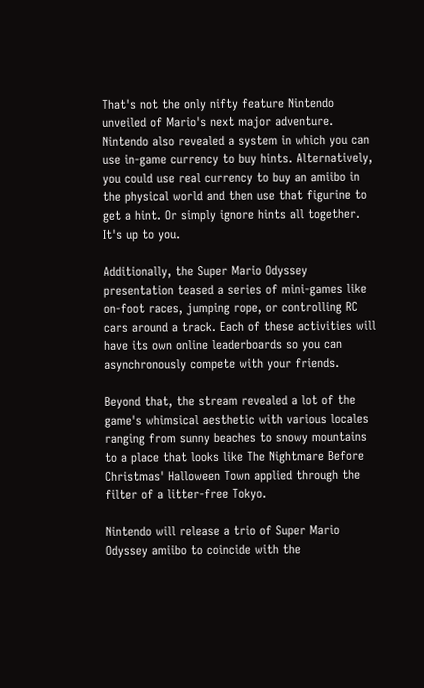That's not the only nifty feature Nintendo unveiled of Mario's next major adventure. Nintendo also revealed a system in which you can use in-game currency to buy hints. Alternatively, you could use real currency to buy an amiibo in the physical world and then use that figurine to get a hint. Or simply ignore hints all together. It's up to you.

Additionally, the Super Mario Odyssey presentation teased a series of mini-games like on-foot races, jumping rope, or controlling RC cars around a track. Each of these activities will have its own online leaderboards so you can asynchronously compete with your friends.

Beyond that, the stream revealed a lot of the game's whimsical aesthetic with various locales ranging from sunny beaches to snowy mountains to a place that looks like The Nightmare Before Christmas' Halloween Town applied through the filter of a litter-free Tokyo.

Nintendo will release a trio of Super Mario Odyssey amiibo to coincide with the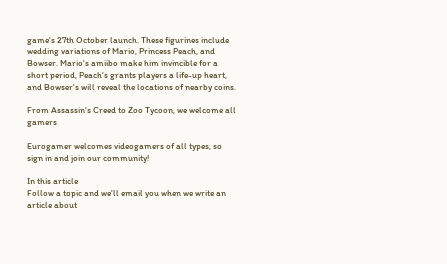game's 27th October launch. These figurines include wedding variations of Mario, Princess Peach, and Bowser. Mario's amiibo make him invincible for a short period, Peach's grants players a life-up heart, and Bowser's will reveal the locations of nearby coins.

From Assassin's Creed to Zoo Tycoon, we welcome all gamers

Eurogamer welcomes videogamers of all types, so sign in and join our community!

In this article
Follow a topic and we'll email you when we write an article about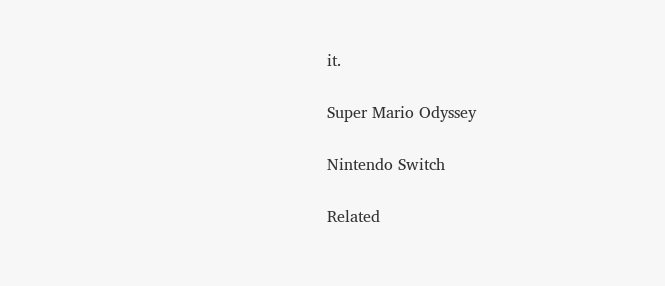it.

Super Mario Odyssey

Nintendo Switch

Related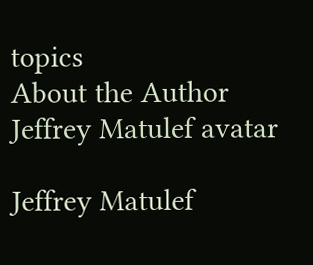topics
About the Author
Jeffrey Matulef avatar

Jeffrey Matulef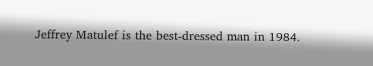Jeffrey Matulef is the best-dressed man in 1984.